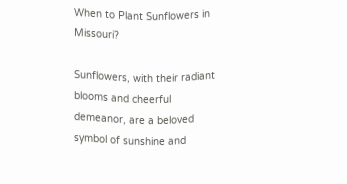When to Plant Sunflowers in Missouri?

Sunflowers, with their radiant blooms and cheerful demeanor, are a beloved symbol of sunshine and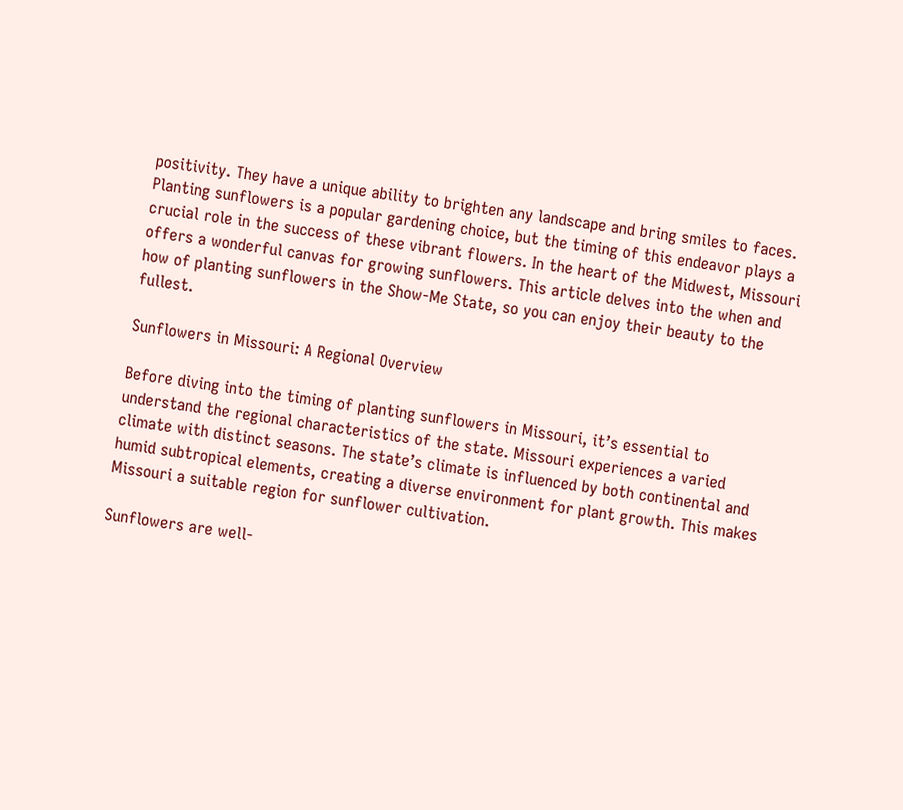positivity. They have a unique ability to brighten any landscape and bring smiles to faces. Planting sunflowers is a popular gardening choice, but the timing of this endeavor plays a crucial role in the success of these vibrant flowers. In the heart of the Midwest, Missouri offers a wonderful canvas for growing sunflowers. This article delves into the when and how of planting sunflowers in the Show-Me State, so you can enjoy their beauty to the fullest.

Sunflowers in Missouri: A Regional Overview

Before diving into the timing of planting sunflowers in Missouri, it’s essential to understand the regional characteristics of the state. Missouri experiences a varied climate with distinct seasons. The state’s climate is influenced by both continental and humid subtropical elements, creating a diverse environment for plant growth. This makes Missouri a suitable region for sunflower cultivation.

Sunflowers are well-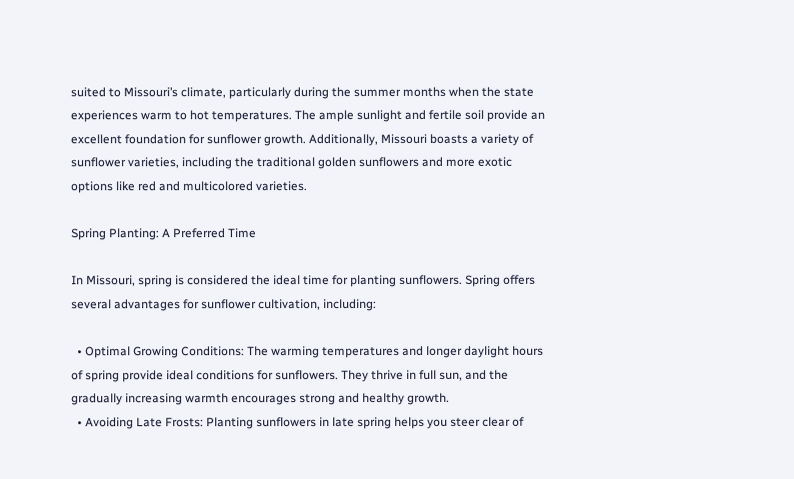suited to Missouri’s climate, particularly during the summer months when the state experiences warm to hot temperatures. The ample sunlight and fertile soil provide an excellent foundation for sunflower growth. Additionally, Missouri boasts a variety of sunflower varieties, including the traditional golden sunflowers and more exotic options like red and multicolored varieties.

Spring Planting: A Preferred Time

In Missouri, spring is considered the ideal time for planting sunflowers. Spring offers several advantages for sunflower cultivation, including:

  • Optimal Growing Conditions: The warming temperatures and longer daylight hours of spring provide ideal conditions for sunflowers. They thrive in full sun, and the gradually increasing warmth encourages strong and healthy growth.
  • Avoiding Late Frosts: Planting sunflowers in late spring helps you steer clear of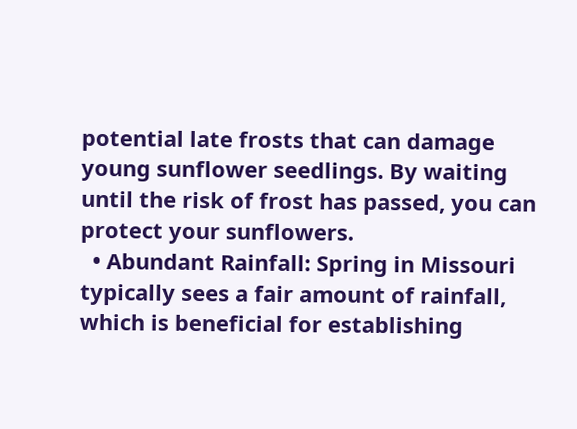potential late frosts that can damage young sunflower seedlings. By waiting until the risk of frost has passed, you can protect your sunflowers.
  • Abundant Rainfall: Spring in Missouri typically sees a fair amount of rainfall, which is beneficial for establishing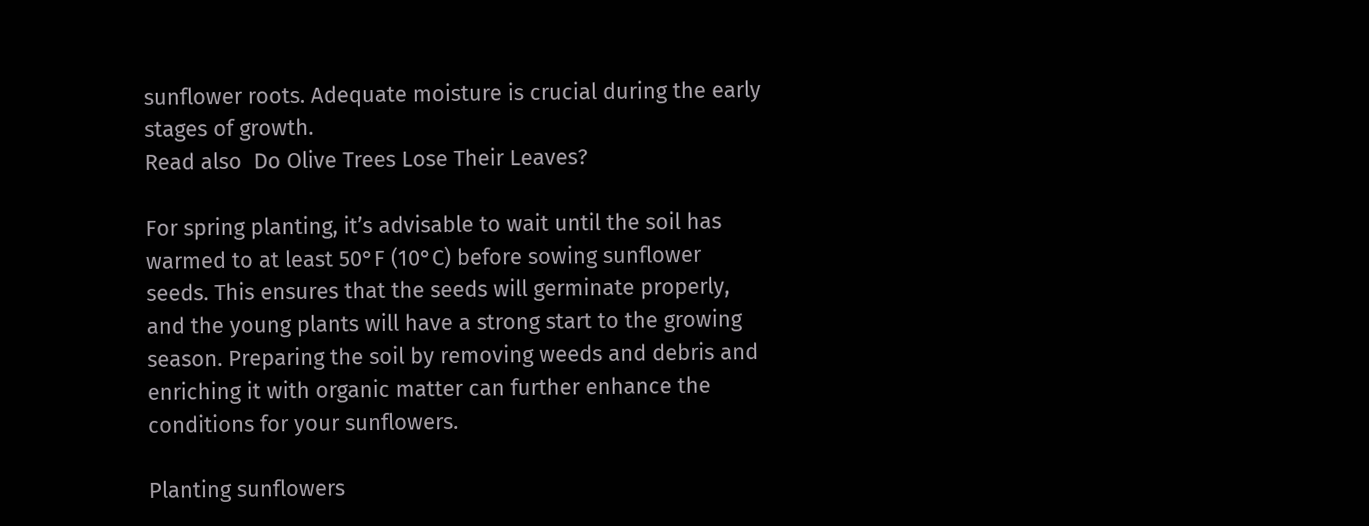sunflower roots. Adequate moisture is crucial during the early stages of growth.
Read also  Do Olive Trees Lose Their Leaves?

For spring planting, it’s advisable to wait until the soil has warmed to at least 50°F (10°C) before sowing sunflower seeds. This ensures that the seeds will germinate properly, and the young plants will have a strong start to the growing season. Preparing the soil by removing weeds and debris and enriching it with organic matter can further enhance the conditions for your sunflowers.

Planting sunflowers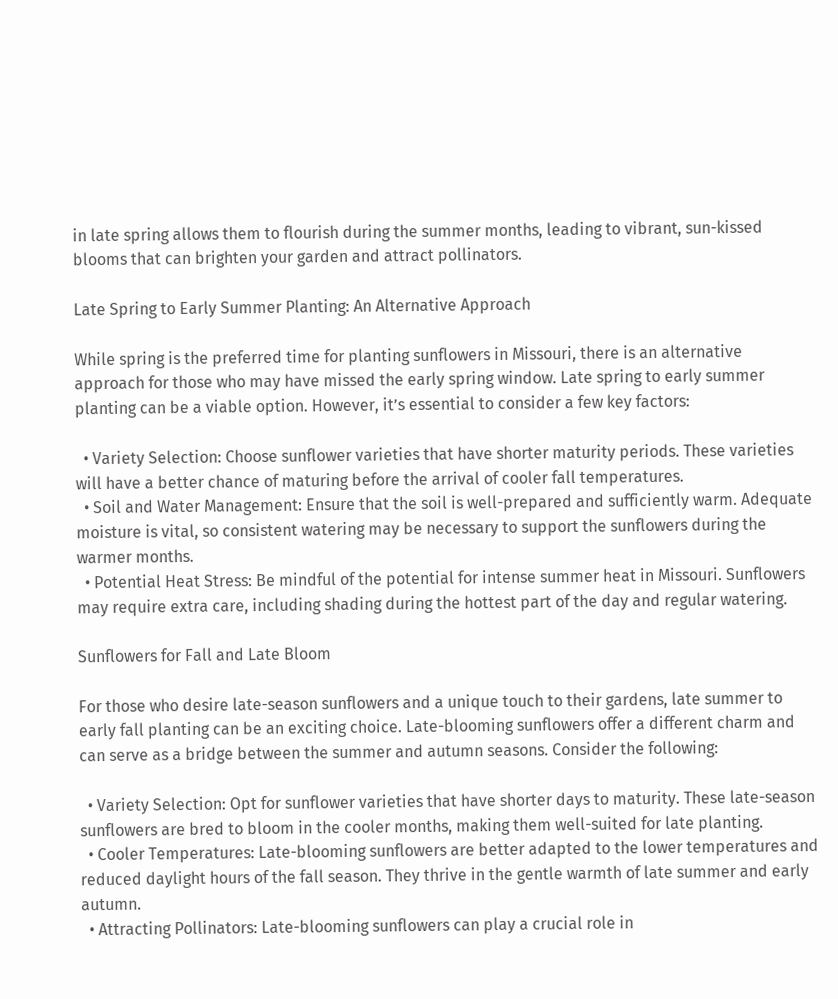in late spring allows them to flourish during the summer months, leading to vibrant, sun-kissed blooms that can brighten your garden and attract pollinators.

Late Spring to Early Summer Planting: An Alternative Approach

While spring is the preferred time for planting sunflowers in Missouri, there is an alternative approach for those who may have missed the early spring window. Late spring to early summer planting can be a viable option. However, it’s essential to consider a few key factors:

  • Variety Selection: Choose sunflower varieties that have shorter maturity periods. These varieties will have a better chance of maturing before the arrival of cooler fall temperatures.
  • Soil and Water Management: Ensure that the soil is well-prepared and sufficiently warm. Adequate moisture is vital, so consistent watering may be necessary to support the sunflowers during the warmer months.
  • Potential Heat Stress: Be mindful of the potential for intense summer heat in Missouri. Sunflowers may require extra care, including shading during the hottest part of the day and regular watering.

Sunflowers for Fall and Late Bloom

For those who desire late-season sunflowers and a unique touch to their gardens, late summer to early fall planting can be an exciting choice. Late-blooming sunflowers offer a different charm and can serve as a bridge between the summer and autumn seasons. Consider the following:

  • Variety Selection: Opt for sunflower varieties that have shorter days to maturity. These late-season sunflowers are bred to bloom in the cooler months, making them well-suited for late planting.
  • Cooler Temperatures: Late-blooming sunflowers are better adapted to the lower temperatures and reduced daylight hours of the fall season. They thrive in the gentle warmth of late summer and early autumn.
  • Attracting Pollinators: Late-blooming sunflowers can play a crucial role in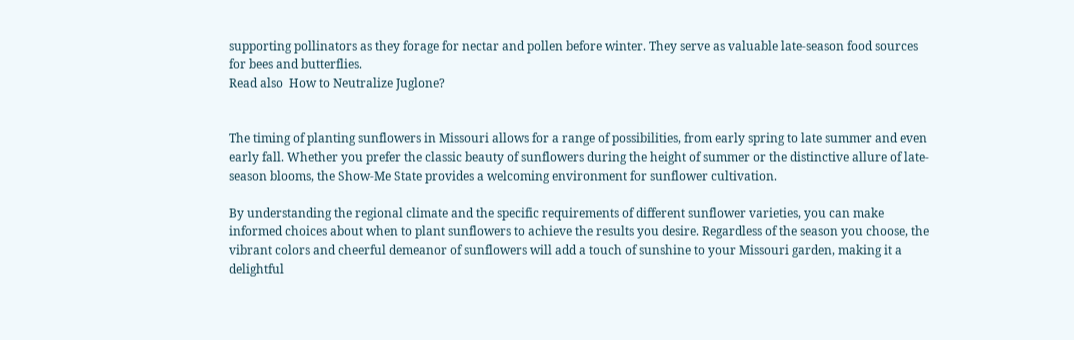supporting pollinators as they forage for nectar and pollen before winter. They serve as valuable late-season food sources for bees and butterflies.
Read also  How to Neutralize Juglone?


The timing of planting sunflowers in Missouri allows for a range of possibilities, from early spring to late summer and even early fall. Whether you prefer the classic beauty of sunflowers during the height of summer or the distinctive allure of late-season blooms, the Show-Me State provides a welcoming environment for sunflower cultivation.

By understanding the regional climate and the specific requirements of different sunflower varieties, you can make informed choices about when to plant sunflowers to achieve the results you desire. Regardless of the season you choose, the vibrant colors and cheerful demeanor of sunflowers will add a touch of sunshine to your Missouri garden, making it a delightful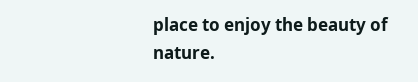place to enjoy the beauty of nature.